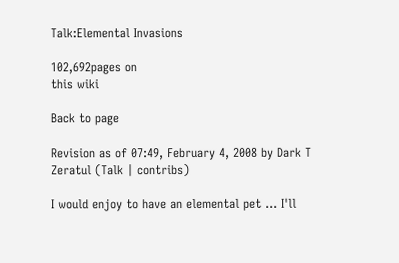Talk:Elemental Invasions

102,692pages on
this wiki

Back to page

Revision as of 07:49, February 4, 2008 by Dark T Zeratul (Talk | contribs)

I would enjoy to have an elemental pet ... I'll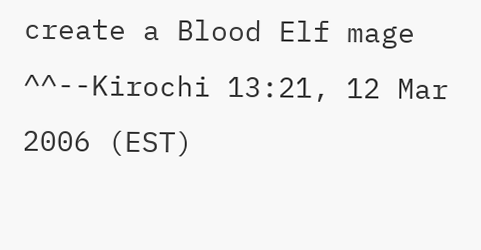create a Blood Elf mage ^^--Kirochi 13:21, 12 Mar 2006 (EST)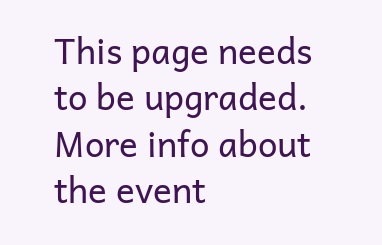This page needs to be upgraded. More info about the event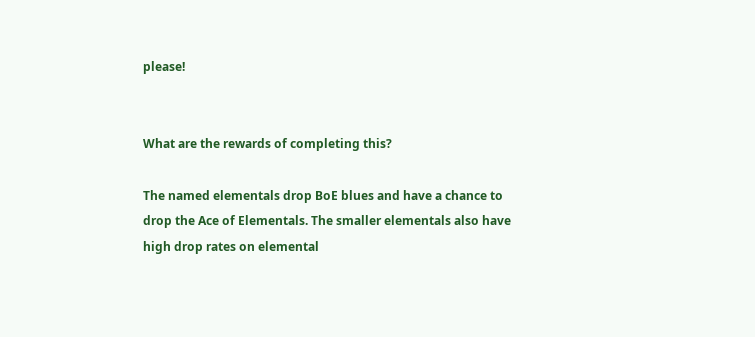please!


What are the rewards of completing this?

The named elementals drop BoE blues and have a chance to drop the Ace of Elementals. The smaller elementals also have high drop rates on elemental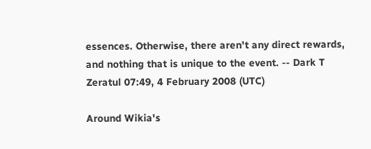essences. Otherwise, there aren't any direct rewards, and nothing that is unique to the event. -- Dark T Zeratul 07:49, 4 February 2008 (UTC)

Around Wikia's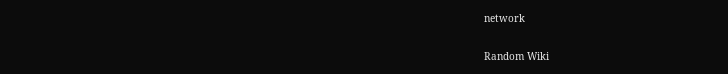network

Random Wiki